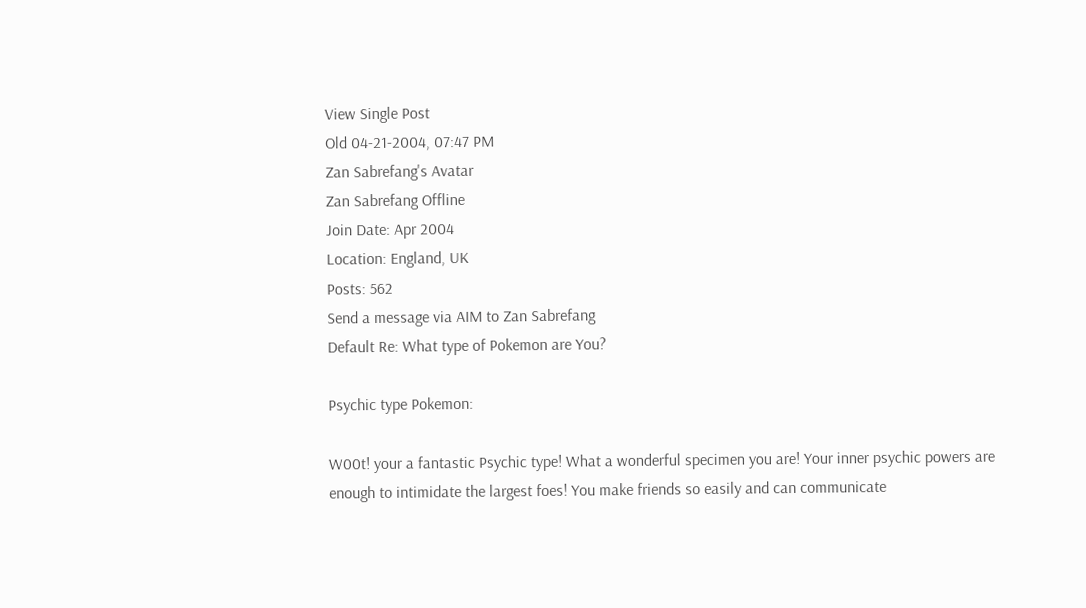View Single Post
Old 04-21-2004, 07:47 PM
Zan Sabrefang's Avatar
Zan Sabrefang Offline
Join Date: Apr 2004
Location: England, UK
Posts: 562
Send a message via AIM to Zan Sabrefang
Default Re: What type of Pokemon are You?

Psychic type Pokemon:

W00t! your a fantastic Psychic type! What a wonderful specimen you are! Your inner psychic powers are enough to intimidate the largest foes! You make friends so easily and can communicate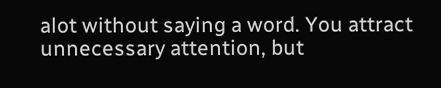alot without saying a word. You attract unnecessary attention, but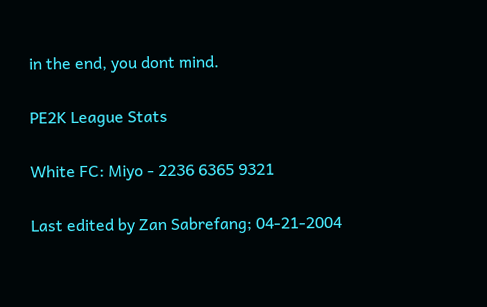in the end, you dont mind.

PE2K League Stats

White FC: Miyo - 2236 6365 9321

Last edited by Zan Sabrefang; 04-21-2004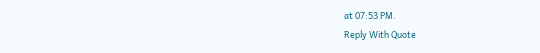at 07:53 PM.
Reply With Quote